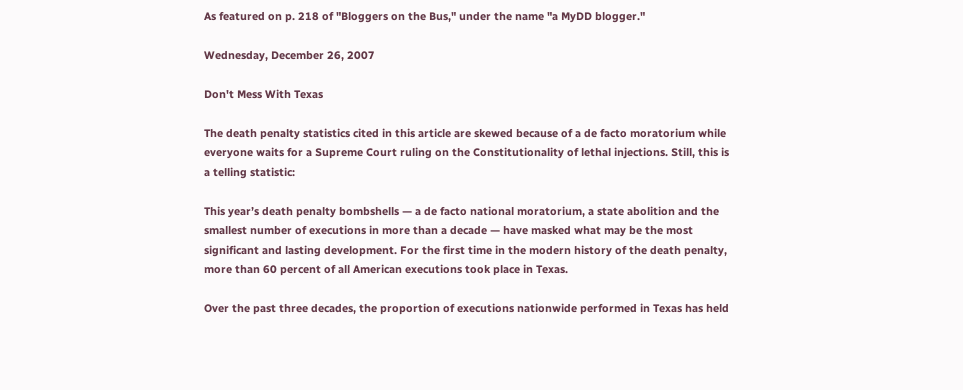As featured on p. 218 of "Bloggers on the Bus," under the name "a MyDD blogger."

Wednesday, December 26, 2007

Don't Mess With Texas

The death penalty statistics cited in this article are skewed because of a de facto moratorium while everyone waits for a Supreme Court ruling on the Constitutionality of lethal injections. Still, this is a telling statistic:

This year’s death penalty bombshells — a de facto national moratorium, a state abolition and the smallest number of executions in more than a decade — have masked what may be the most significant and lasting development. For the first time in the modern history of the death penalty, more than 60 percent of all American executions took place in Texas.

Over the past three decades, the proportion of executions nationwide performed in Texas has held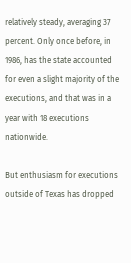relatively steady, averaging 37 percent. Only once before, in 1986, has the state accounted for even a slight majority of the executions, and that was in a year with 18 executions nationwide.

But enthusiasm for executions outside of Texas has dropped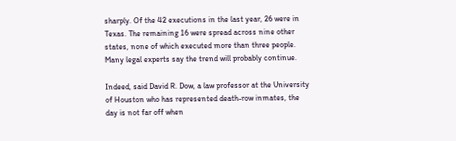sharply. Of the 42 executions in the last year, 26 were in Texas. The remaining 16 were spread across nine other states, none of which executed more than three people. Many legal experts say the trend will probably continue.

Indeed, said David R. Dow, a law professor at the University of Houston who has represented death-row inmates, the day is not far off when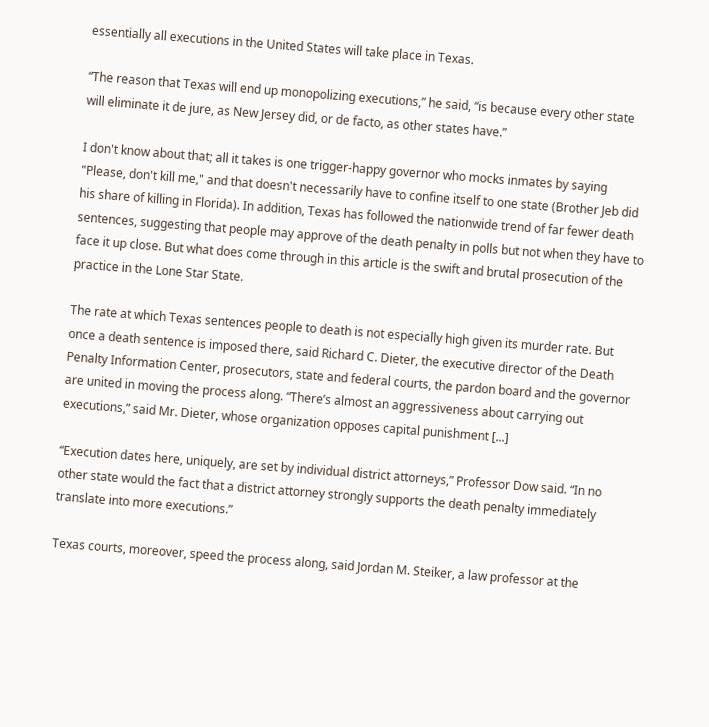essentially all executions in the United States will take place in Texas.

“The reason that Texas will end up monopolizing executions,” he said, “is because every other state will eliminate it de jure, as New Jersey did, or de facto, as other states have.”

I don't know about that; all it takes is one trigger-happy governor who mocks inmates by saying "Please, don't kill me," and that doesn't necessarily have to confine itself to one state (Brother Jeb did his share of killing in Florida). In addition, Texas has followed the nationwide trend of far fewer death sentences, suggesting that people may approve of the death penalty in polls but not when they have to face it up close. But what does come through in this article is the swift and brutal prosecution of the practice in the Lone Star State.

The rate at which Texas sentences people to death is not especially high given its murder rate. But once a death sentence is imposed there, said Richard C. Dieter, the executive director of the Death Penalty Information Center, prosecutors, state and federal courts, the pardon board and the governor are united in moving the process along. “There’s almost an aggressiveness about carrying out executions,” said Mr. Dieter, whose organization opposes capital punishment [...]

“Execution dates here, uniquely, are set by individual district attorneys,” Professor Dow said. “In no other state would the fact that a district attorney strongly supports the death penalty immediately translate into more executions.”

Texas courts, moreover, speed the process along, said Jordan M. Steiker, a law professor at the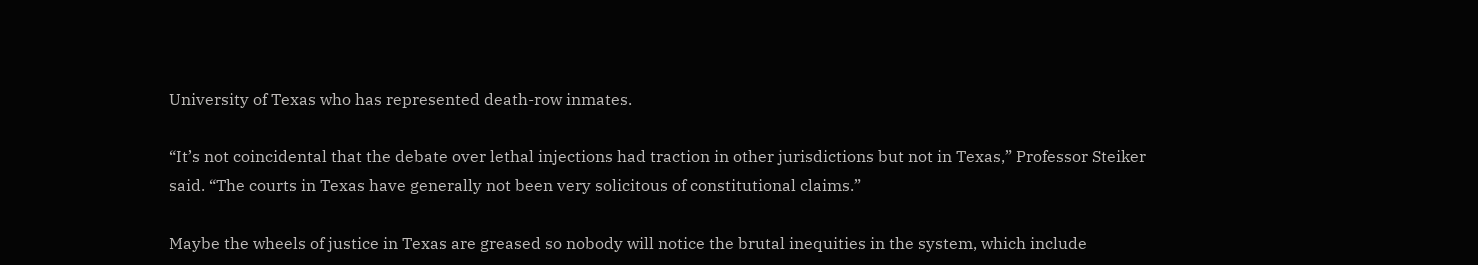University of Texas who has represented death-row inmates.

“It’s not coincidental that the debate over lethal injections had traction in other jurisdictions but not in Texas,” Professor Steiker said. “The courts in Texas have generally not been very solicitous of constitutional claims.”

Maybe the wheels of justice in Texas are greased so nobody will notice the brutal inequities in the system, which include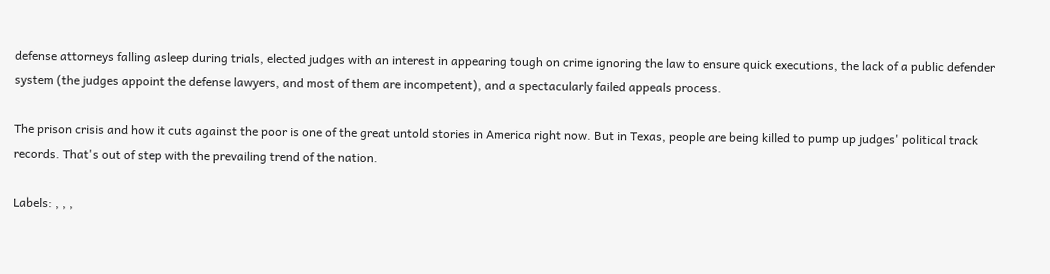defense attorneys falling asleep during trials, elected judges with an interest in appearing tough on crime ignoring the law to ensure quick executions, the lack of a public defender system (the judges appoint the defense lawyers, and most of them are incompetent), and a spectacularly failed appeals process.

The prison crisis and how it cuts against the poor is one of the great untold stories in America right now. But in Texas, people are being killed to pump up judges' political track records. That's out of step with the prevailing trend of the nation.

Labels: , , ,